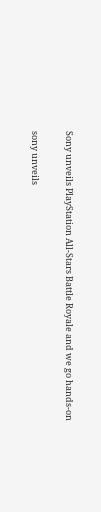Sony unveils PlayStation All-Stars Battle Royale and we go hands-on

sony unveils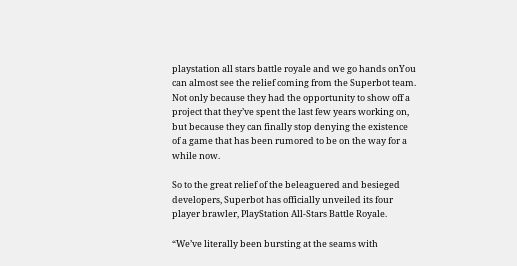playstation all stars battle royale and we go hands onYou can almost see the relief coming from the Superbot team. Not only because they had the opportunity to show off a project that they’ve spent the last few years working on, but because they can finally stop denying the existence of a game that has been rumored to be on the way for a while now.

So to the great relief of the beleaguered and besieged developers, Superbot has officially unveiled its four player brawler, PlayStation All-Stars Battle Royale.

“We’ve literally been bursting at the seams with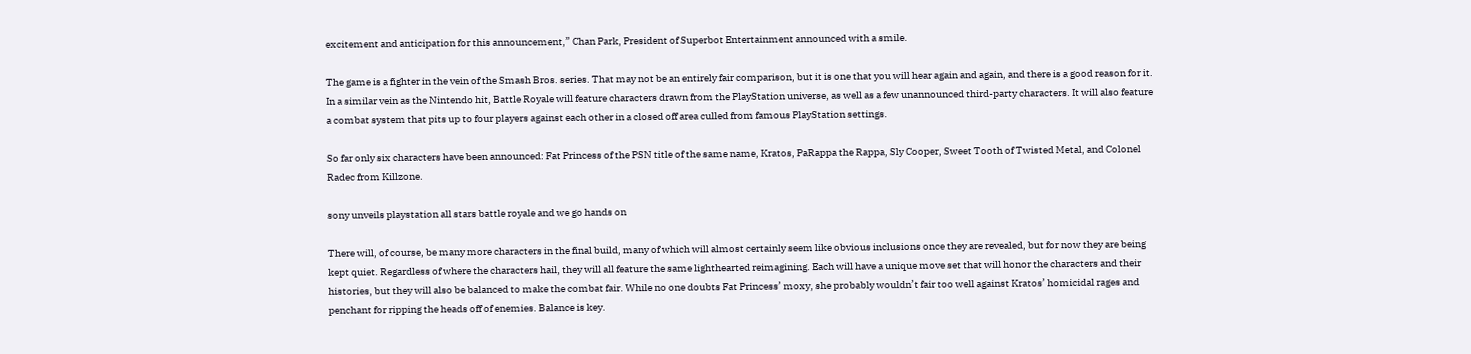excitement and anticipation for this announcement,” Chan Park, President of Superbot Entertainment announced with a smile.

The game is a fighter in the vein of the Smash Bros. series. That may not be an entirely fair comparison, but it is one that you will hear again and again, and there is a good reason for it. In a similar vein as the Nintendo hit, Battle Royale will feature characters drawn from the PlayStation universe, as well as a few unannounced third-party characters. It will also feature a combat system that pits up to four players against each other in a closed off area culled from famous PlayStation settings.

So far only six characters have been announced: Fat Princess of the PSN title of the same name, Kratos, PaRappa the Rappa, Sly Cooper, Sweet Tooth of Twisted Metal, and Colonel Radec from Killzone.

sony unveils playstation all stars battle royale and we go hands on

There will, of course, be many more characters in the final build, many of which will almost certainly seem like obvious inclusions once they are revealed, but for now they are being kept quiet. Regardless of where the characters hail, they will all feature the same lighthearted reimagining. Each will have a unique move set that will honor the characters and their histories, but they will also be balanced to make the combat fair. While no one doubts Fat Princess’ moxy, she probably wouldn’t fair too well against Kratos’ homicidal rages and penchant for ripping the heads off of enemies. Balance is key.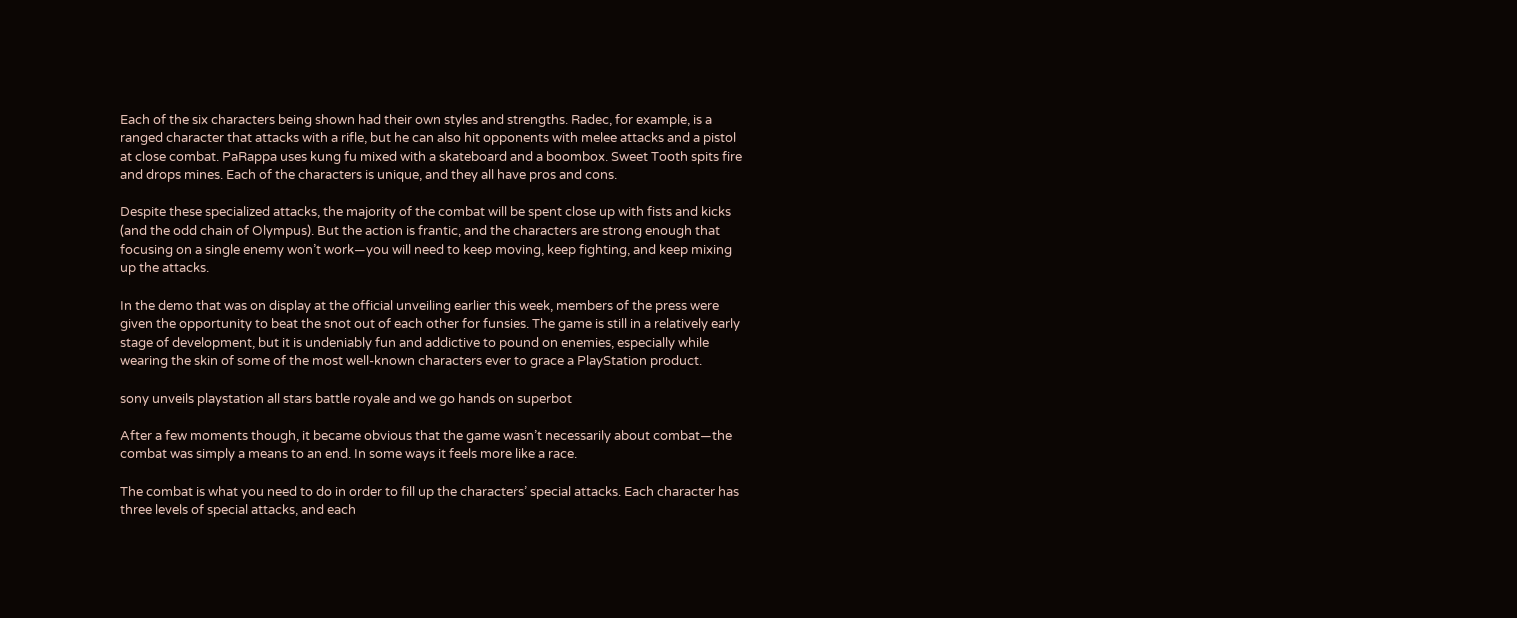Each of the six characters being shown had their own styles and strengths. Radec, for example, is a ranged character that attacks with a rifle, but he can also hit opponents with melee attacks and a pistol at close combat. PaRappa uses kung fu mixed with a skateboard and a boombox. Sweet Tooth spits fire and drops mines. Each of the characters is unique, and they all have pros and cons.

Despite these specialized attacks, the majority of the combat will be spent close up with fists and kicks (and the odd chain of Olympus). But the action is frantic, and the characters are strong enough that focusing on a single enemy won’t work—you will need to keep moving, keep fighting, and keep mixing up the attacks.

In the demo that was on display at the official unveiling earlier this week, members of the press were given the opportunity to beat the snot out of each other for funsies. The game is still in a relatively early stage of development, but it is undeniably fun and addictive to pound on enemies, especially while wearing the skin of some of the most well-known characters ever to grace a PlayStation product.

sony unveils playstation all stars battle royale and we go hands on superbot

After a few moments though, it became obvious that the game wasn’t necessarily about combat—the combat was simply a means to an end. In some ways it feels more like a race.

The combat is what you need to do in order to fill up the characters’ special attacks. Each character has three levels of special attacks, and each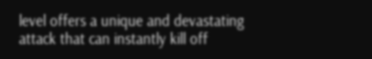level offers a unique and devastating attack that can instantly kill off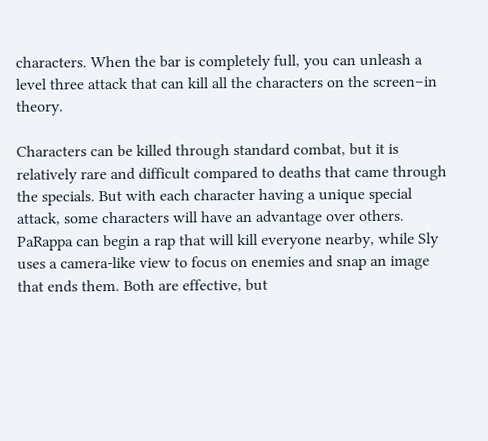characters. When the bar is completely full, you can unleash a level three attack that can kill all the characters on the screen–in theory.

Characters can be killed through standard combat, but it is relatively rare and difficult compared to deaths that came through the specials. But with each character having a unique special attack, some characters will have an advantage over others. PaRappa can begin a rap that will kill everyone nearby, while Sly uses a camera-like view to focus on enemies and snap an image that ends them. Both are effective, but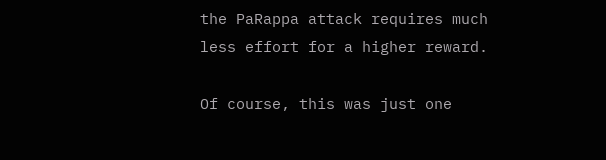the PaRappa attack requires much less effort for a higher reward.

Of course, this was just one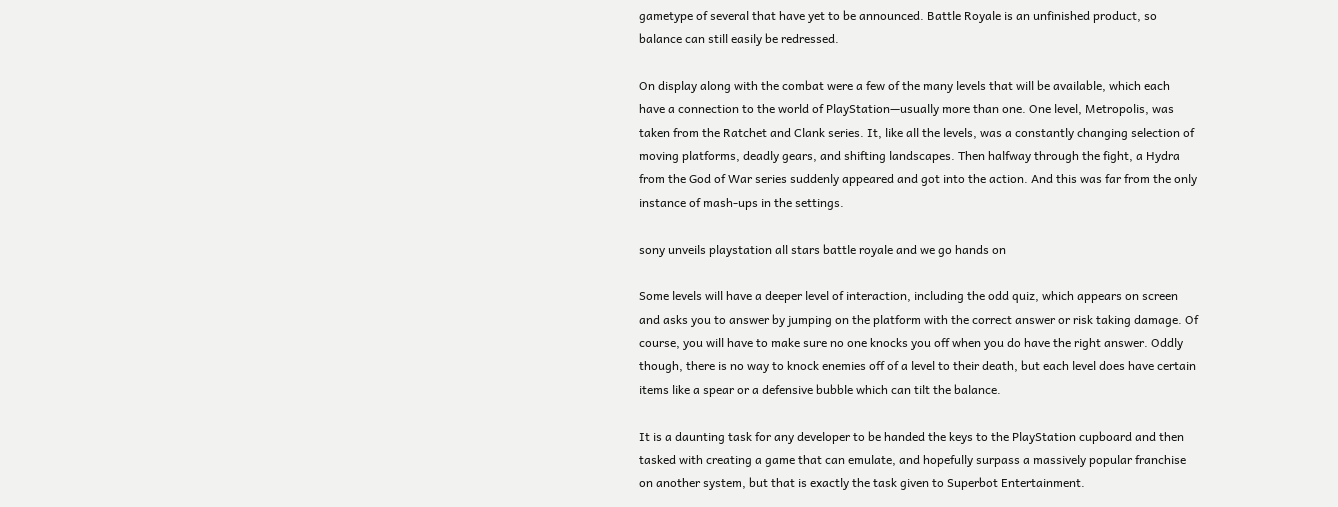gametype of several that have yet to be announced. Battle Royale is an unfinished product, so balance can still easily be redressed.

On display along with the combat were a few of the many levels that will be available, which each have a connection to the world of PlayStation—usually more than one. One level, Metropolis, was taken from the Ratchet and Clank series. It, like all the levels, was a constantly changing selection of moving platforms, deadly gears, and shifting landscapes. Then halfway through the fight, a Hydra from the God of War series suddenly appeared and got into the action. And this was far from the only instance of mash-ups in the settings.

sony unveils playstation all stars battle royale and we go hands on

Some levels will have a deeper level of interaction, including the odd quiz, which appears on screen and asks you to answer by jumping on the platform with the correct answer or risk taking damage. Of course, you will have to make sure no one knocks you off when you do have the right answer. Oddly though, there is no way to knock enemies off of a level to their death, but each level does have certain items like a spear or a defensive bubble which can tilt the balance.

It is a daunting task for any developer to be handed the keys to the PlayStation cupboard and then tasked with creating a game that can emulate, and hopefully surpass a massively popular franchise on another system, but that is exactly the task given to Superbot Entertainment.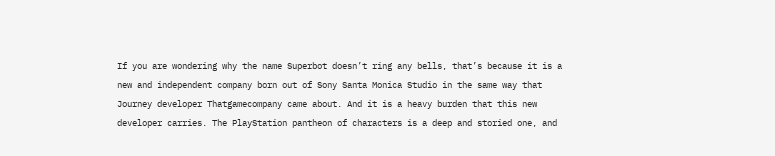If you are wondering why the name Superbot doesn’t ring any bells, that’s because it is a new and independent company born out of Sony Santa Monica Studio in the same way that Journey developer Thatgamecompany came about. And it is a heavy burden that this new developer carries. The PlayStation pantheon of characters is a deep and storied one, and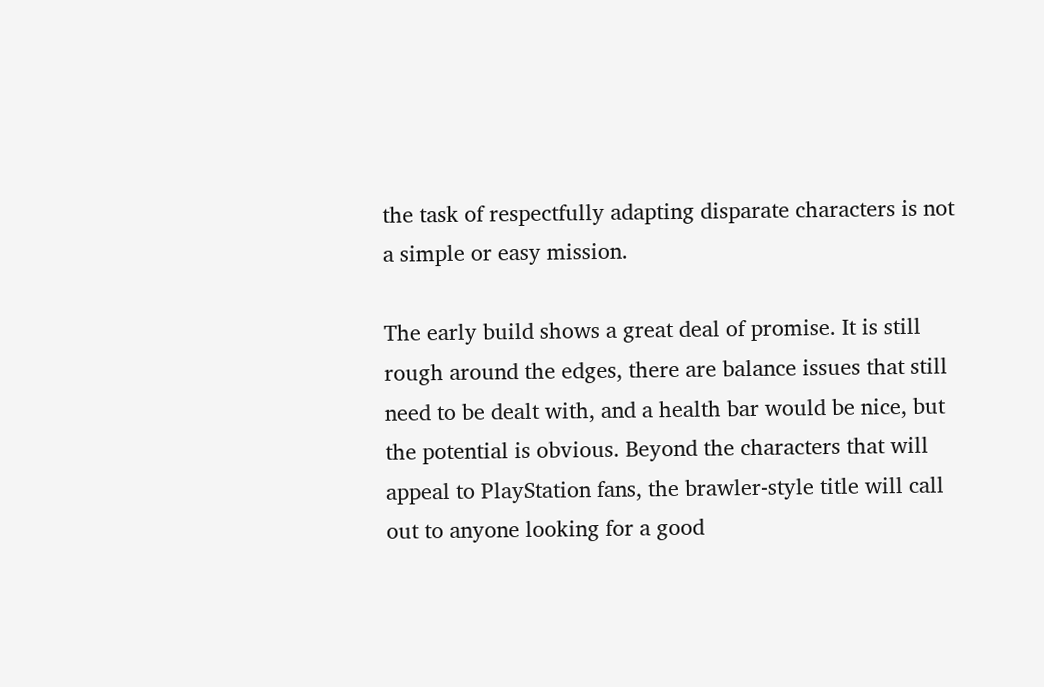the task of respectfully adapting disparate characters is not a simple or easy mission.

The early build shows a great deal of promise. It is still rough around the edges, there are balance issues that still need to be dealt with, and a health bar would be nice, but the potential is obvious. Beyond the characters that will appeal to PlayStation fans, the brawler-style title will call out to anyone looking for a good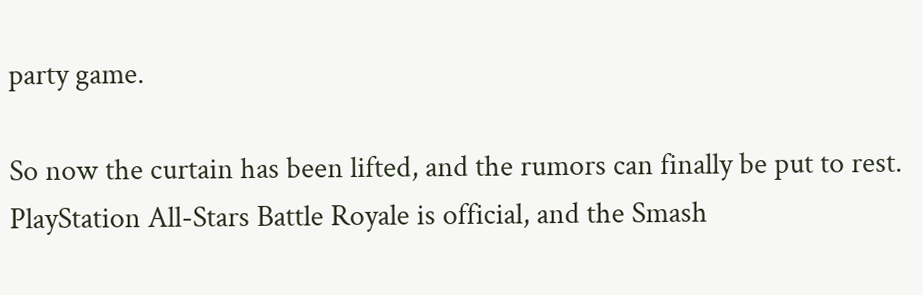party game.

So now the curtain has been lifted, and the rumors can finally be put to rest. PlayStation All-Stars Battle Royale is official, and the Smash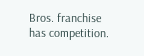Bros. franchise has competition.